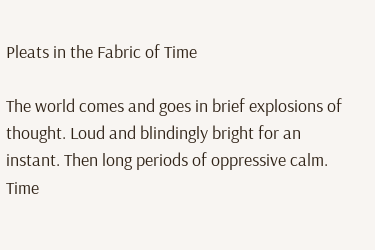Pleats in the Fabric of Time

The world comes and goes in brief explosions of thought. Loud and blindingly bright for an instant. Then long periods of oppressive calm. Time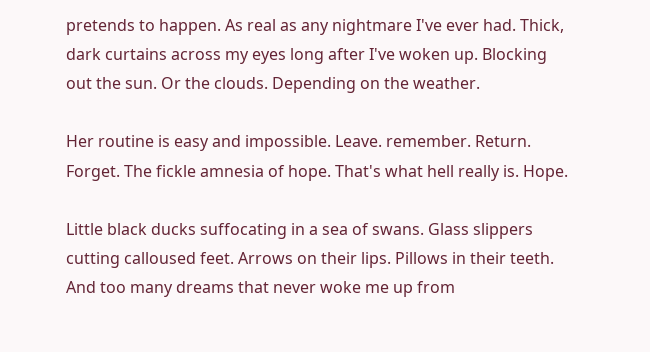pretends to happen. As real as any nightmare I've ever had. Thick, dark curtains across my eyes long after I've woken up. Blocking out the sun. Or the clouds. Depending on the weather.

Her routine is easy and impossible. Leave. remember. Return. Forget. The fickle amnesia of hope. That's what hell really is. Hope.

Little black ducks suffocating in a sea of swans. Glass slippers cutting calloused feet. Arrows on their lips. Pillows in their teeth. And too many dreams that never woke me up from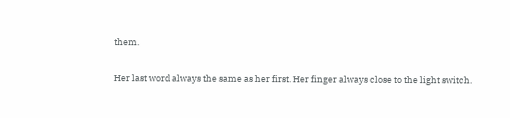them.

Her last word always the same as her first. Her finger always close to the light switch.